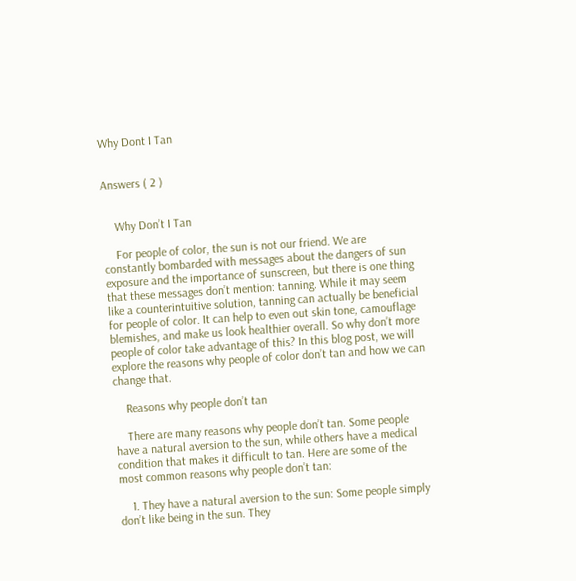Why Dont I Tan


Answers ( 2 )


    Why Don’t I Tan

    For people of color, the sun is not our friend. We are constantly bombarded with messages about the dangers of sun exposure and the importance of sunscreen, but there is one thing that these messages don’t mention: tanning. While it may seem like a counterintuitive solution, tanning can actually be beneficial for people of color. It can help to even out skin tone, camouflage blemishes, and make us look healthier overall. So why don’t more people of color take advantage of this? In this blog post, we will explore the reasons why people of color don’t tan and how we can change that.

    Reasons why people don’t tan

    There are many reasons why people don’t tan. Some people have a natural aversion to the sun, while others have a medical condition that makes it difficult to tan. Here are some of the most common reasons why people don’t tan:

    1. They have a natural aversion to the sun: Some people simply don’t like being in the sun. They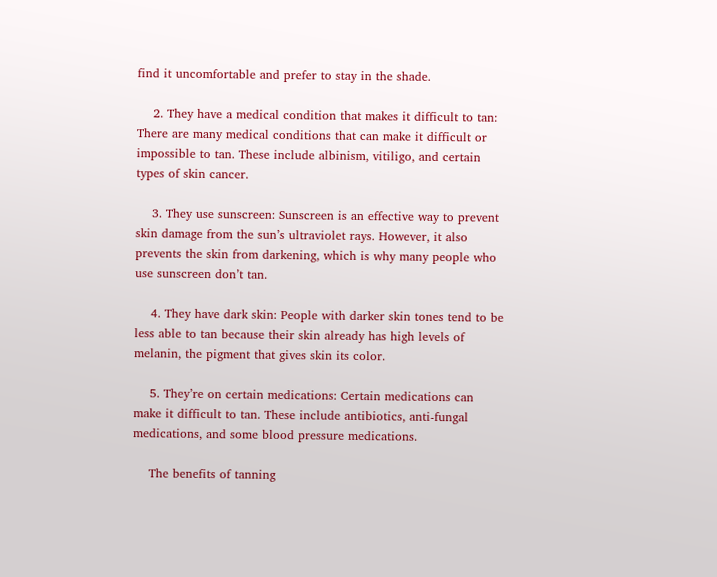find it uncomfortable and prefer to stay in the shade.

    2. They have a medical condition that makes it difficult to tan: There are many medical conditions that can make it difficult or impossible to tan. These include albinism, vitiligo, and certain types of skin cancer.

    3. They use sunscreen: Sunscreen is an effective way to prevent skin damage from the sun’s ultraviolet rays. However, it also prevents the skin from darkening, which is why many people who use sunscreen don’t tan.

    4. They have dark skin: People with darker skin tones tend to be less able to tan because their skin already has high levels of melanin, the pigment that gives skin its color.

    5. They’re on certain medications: Certain medications can make it difficult to tan. These include antibiotics, anti-fungal medications, and some blood pressure medications.

    The benefits of tanning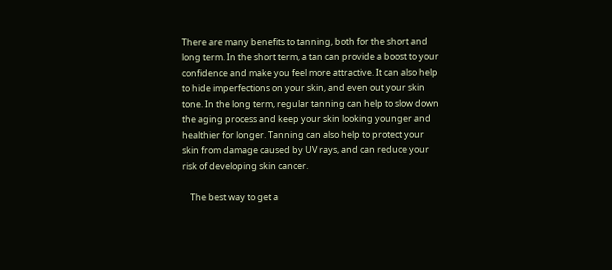There are many benefits to tanning, both for the short and long term. In the short term, a tan can provide a boost to your confidence and make you feel more attractive. It can also help to hide imperfections on your skin, and even out your skin tone. In the long term, regular tanning can help to slow down the aging process and keep your skin looking younger and healthier for longer. Tanning can also help to protect your skin from damage caused by UV rays, and can reduce your risk of developing skin cancer.

    The best way to get a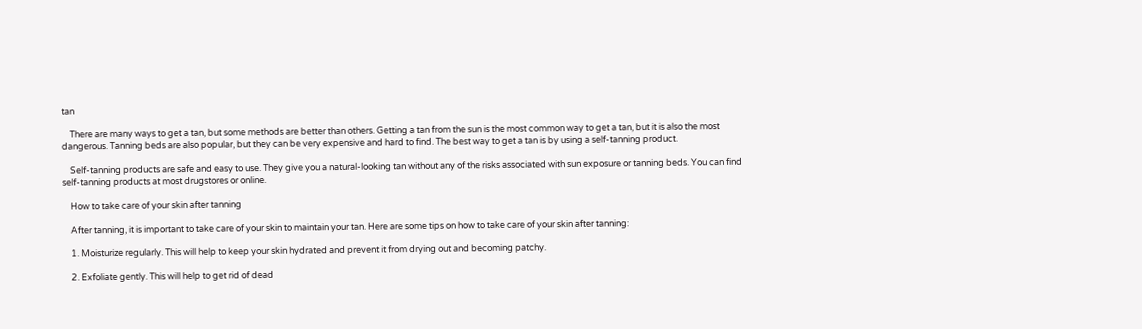tan

    There are many ways to get a tan, but some methods are better than others. Getting a tan from the sun is the most common way to get a tan, but it is also the most dangerous. Tanning beds are also popular, but they can be very expensive and hard to find. The best way to get a tan is by using a self-tanning product.

    Self-tanning products are safe and easy to use. They give you a natural-looking tan without any of the risks associated with sun exposure or tanning beds. You can find self-tanning products at most drugstores or online.

    How to take care of your skin after tanning

    After tanning, it is important to take care of your skin to maintain your tan. Here are some tips on how to take care of your skin after tanning:

    1. Moisturize regularly. This will help to keep your skin hydrated and prevent it from drying out and becoming patchy.

    2. Exfoliate gently. This will help to get rid of dead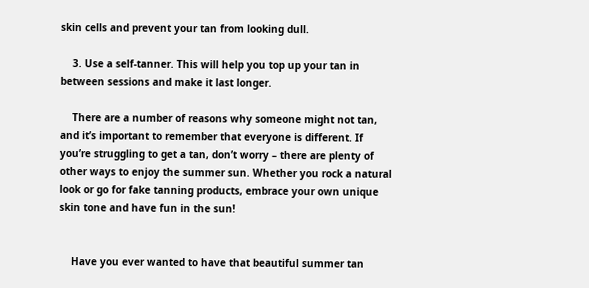skin cells and prevent your tan from looking dull.

    3. Use a self-tanner. This will help you top up your tan in between sessions and make it last longer.

    There are a number of reasons why someone might not tan, and it’s important to remember that everyone is different. If you’re struggling to get a tan, don’t worry – there are plenty of other ways to enjoy the summer sun. Whether you rock a natural look or go for fake tanning products, embrace your own unique skin tone and have fun in the sun!


    Have you ever wanted to have that beautiful summer tan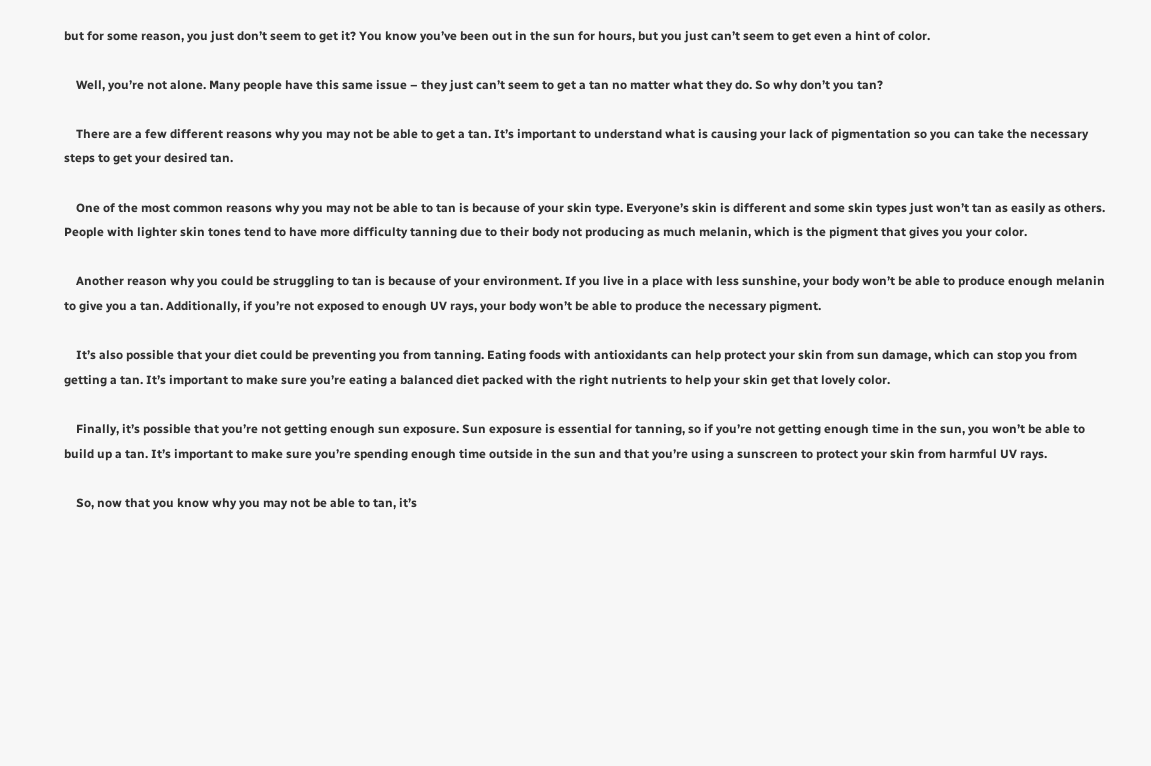but for some reason, you just don’t seem to get it? You know you’ve been out in the sun for hours, but you just can’t seem to get even a hint of color.

    Well, you’re not alone. Many people have this same issue – they just can’t seem to get a tan no matter what they do. So why don’t you tan?

    There are a few different reasons why you may not be able to get a tan. It’s important to understand what is causing your lack of pigmentation so you can take the necessary steps to get your desired tan.

    One of the most common reasons why you may not be able to tan is because of your skin type. Everyone’s skin is different and some skin types just won’t tan as easily as others. People with lighter skin tones tend to have more difficulty tanning due to their body not producing as much melanin, which is the pigment that gives you your color.

    Another reason why you could be struggling to tan is because of your environment. If you live in a place with less sunshine, your body won’t be able to produce enough melanin to give you a tan. Additionally, if you’re not exposed to enough UV rays, your body won’t be able to produce the necessary pigment.

    It’s also possible that your diet could be preventing you from tanning. Eating foods with antioxidants can help protect your skin from sun damage, which can stop you from getting a tan. It’s important to make sure you’re eating a balanced diet packed with the right nutrients to help your skin get that lovely color.

    Finally, it’s possible that you’re not getting enough sun exposure. Sun exposure is essential for tanning, so if you’re not getting enough time in the sun, you won’t be able to build up a tan. It’s important to make sure you’re spending enough time outside in the sun and that you’re using a sunscreen to protect your skin from harmful UV rays.

    So, now that you know why you may not be able to tan, it’s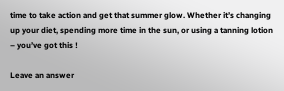time to take action and get that summer glow. Whether it’s changing up your diet, spending more time in the sun, or using a tanning lotion – you’ve got this !

Leave an answer